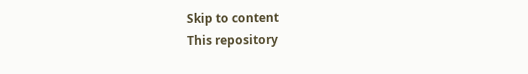Skip to content
This repository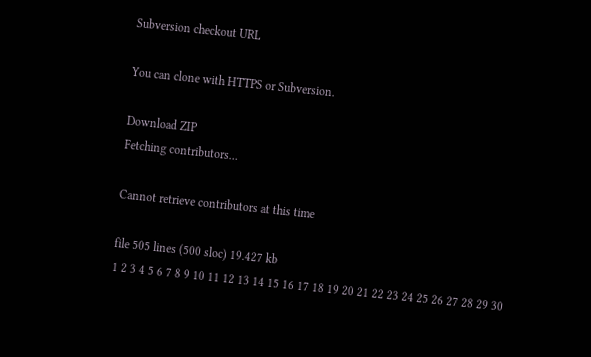Subversion checkout URL

You can clone with HTTPS or Subversion.

Download ZIP
Fetching contributors…

Cannot retrieve contributors at this time

file 505 lines (500 sloc) 19.427 kb
1 2 3 4 5 6 7 8 9 10 11 12 13 14 15 16 17 18 19 20 21 22 23 24 25 26 27 28 29 30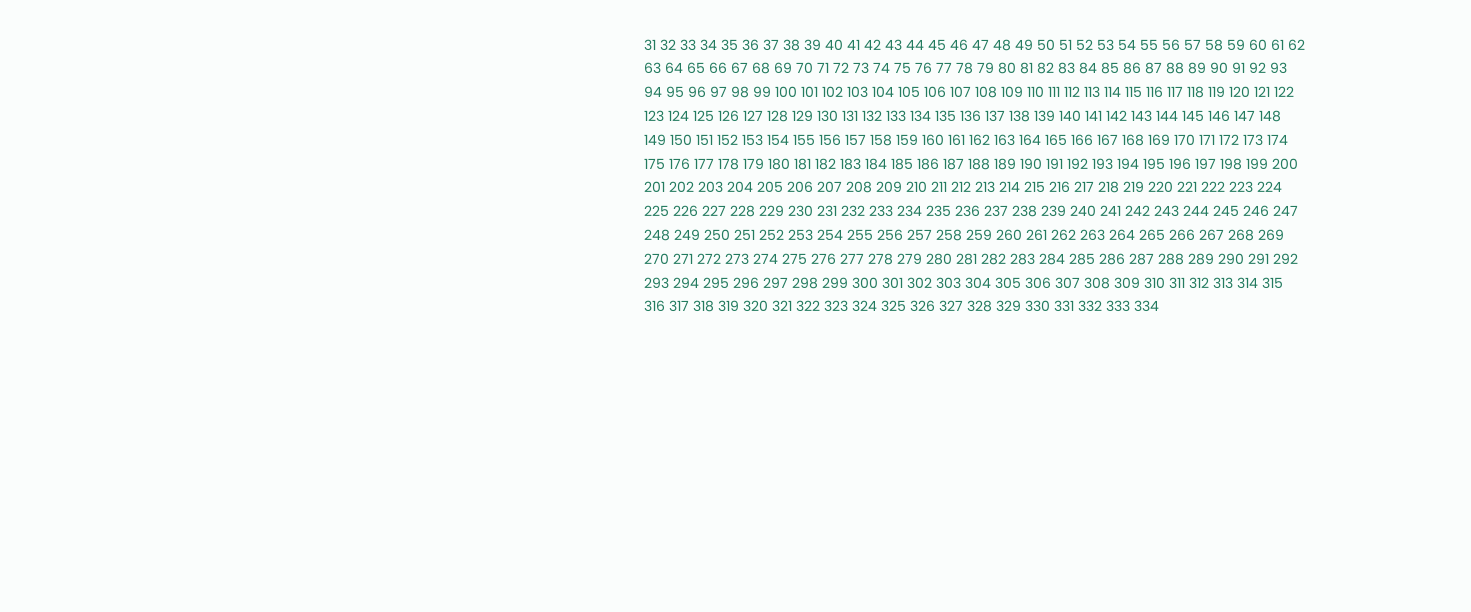31 32 33 34 35 36 37 38 39 40 41 42 43 44 45 46 47 48 49 50 51 52 53 54 55 56 57 58 59 60 61 62 63 64 65 66 67 68 69 70 71 72 73 74 75 76 77 78 79 80 81 82 83 84 85 86 87 88 89 90 91 92 93 94 95 96 97 98 99 100 101 102 103 104 105 106 107 108 109 110 111 112 113 114 115 116 117 118 119 120 121 122 123 124 125 126 127 128 129 130 131 132 133 134 135 136 137 138 139 140 141 142 143 144 145 146 147 148 149 150 151 152 153 154 155 156 157 158 159 160 161 162 163 164 165 166 167 168 169 170 171 172 173 174 175 176 177 178 179 180 181 182 183 184 185 186 187 188 189 190 191 192 193 194 195 196 197 198 199 200 201 202 203 204 205 206 207 208 209 210 211 212 213 214 215 216 217 218 219 220 221 222 223 224 225 226 227 228 229 230 231 232 233 234 235 236 237 238 239 240 241 242 243 244 245 246 247 248 249 250 251 252 253 254 255 256 257 258 259 260 261 262 263 264 265 266 267 268 269 270 271 272 273 274 275 276 277 278 279 280 281 282 283 284 285 286 287 288 289 290 291 292 293 294 295 296 297 298 299 300 301 302 303 304 305 306 307 308 309 310 311 312 313 314 315 316 317 318 319 320 321 322 323 324 325 326 327 328 329 330 331 332 333 334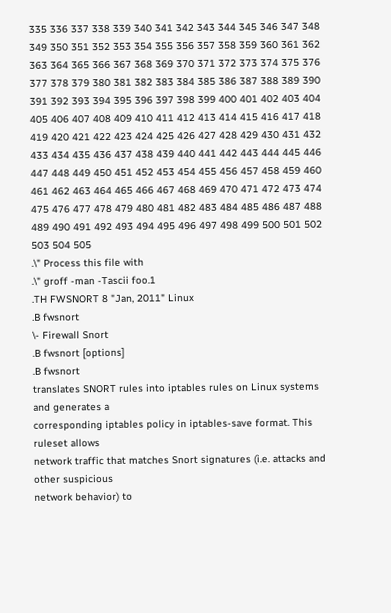335 336 337 338 339 340 341 342 343 344 345 346 347 348 349 350 351 352 353 354 355 356 357 358 359 360 361 362 363 364 365 366 367 368 369 370 371 372 373 374 375 376 377 378 379 380 381 382 383 384 385 386 387 388 389 390 391 392 393 394 395 396 397 398 399 400 401 402 403 404 405 406 407 408 409 410 411 412 413 414 415 416 417 418 419 420 421 422 423 424 425 426 427 428 429 430 431 432 433 434 435 436 437 438 439 440 441 442 443 444 445 446 447 448 449 450 451 452 453 454 455 456 457 458 459 460 461 462 463 464 465 466 467 468 469 470 471 472 473 474 475 476 477 478 479 480 481 482 483 484 485 486 487 488 489 490 491 492 493 494 495 496 497 498 499 500 501 502 503 504 505
.\" Process this file with
.\" groff -man -Tascii foo.1
.TH FWSNORT 8 "Jan, 2011" Linux
.B fwsnort
\- Firewall Snort
.B fwsnort [options]
.B fwsnort
translates SNORT rules into iptables rules on Linux systems and generates a
corresponding iptables policy in iptables-save format. This ruleset allows
network traffic that matches Snort signatures (i.e. attacks and other suspicious
network behavior) to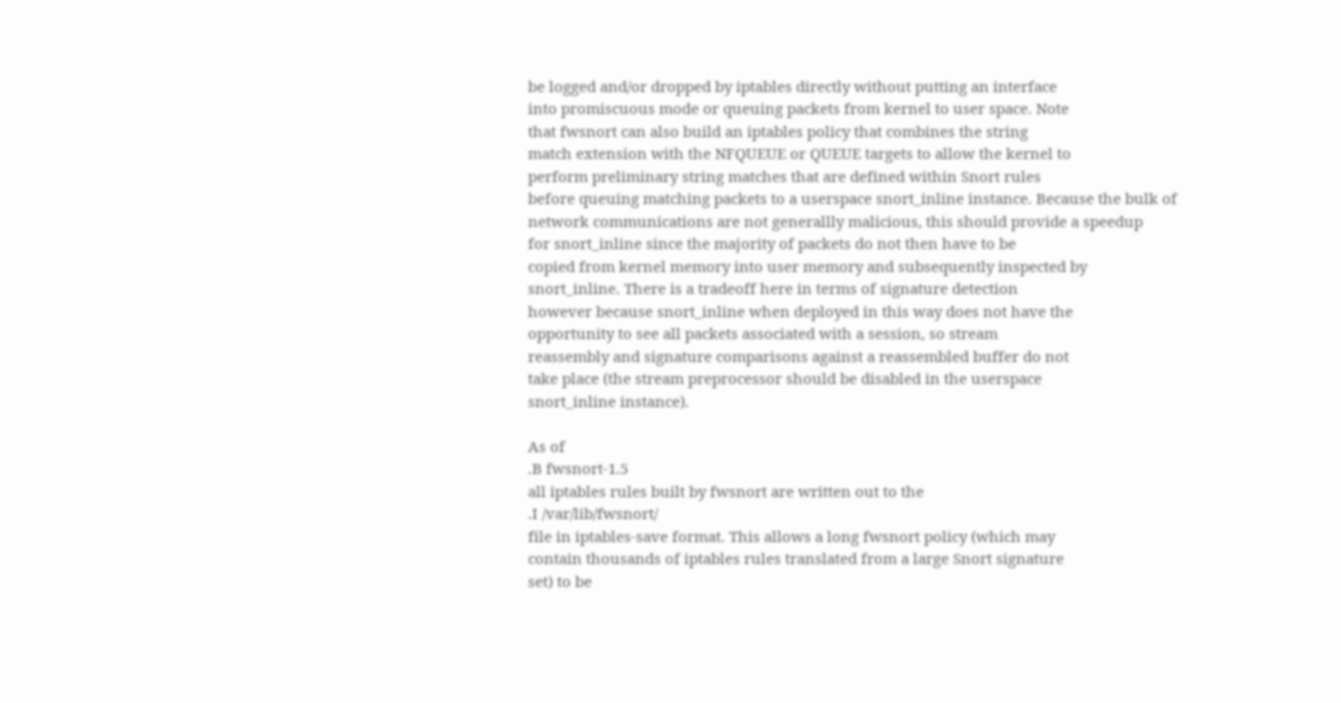be logged and/or dropped by iptables directly without putting an interface
into promiscuous mode or queuing packets from kernel to user space. Note
that fwsnort can also build an iptables policy that combines the string
match extension with the NFQUEUE or QUEUE targets to allow the kernel to
perform preliminary string matches that are defined within Snort rules
before queuing matching packets to a userspace snort_inline instance. Because the bulk of
network communications are not generallly malicious, this should provide a speedup
for snort_inline since the majority of packets do not then have to be
copied from kernel memory into user memory and subsequently inspected by
snort_inline. There is a tradeoff here in terms of signature detection
however because snort_inline when deployed in this way does not have the
opportunity to see all packets associated with a session, so stream
reassembly and signature comparisons against a reassembled buffer do not
take place (the stream preprocessor should be disabled in the userspace
snort_inline instance).

As of
.B fwsnort-1.5
all iptables rules built by fwsnort are written out to the
.I /var/lib/fwsnort/
file in iptables-save format. This allows a long fwsnort policy (which may
contain thousands of iptables rules translated from a large Snort signature
set) to be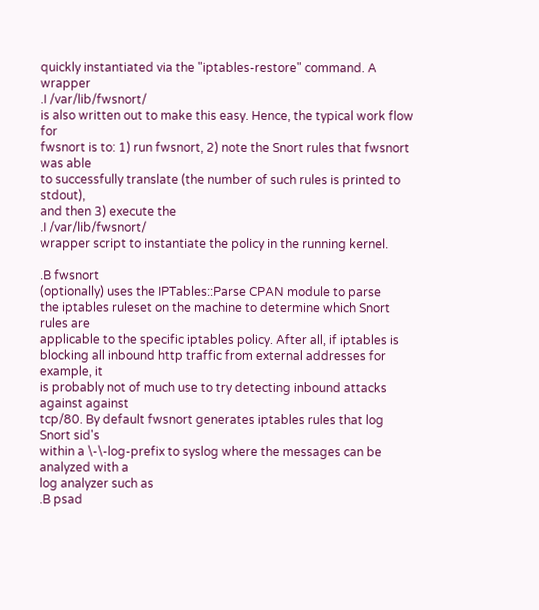quickly instantiated via the "iptables-restore" command. A wrapper
.I /var/lib/fwsnort/
is also written out to make this easy. Hence, the typical work flow for
fwsnort is to: 1) run fwsnort, 2) note the Snort rules that fwsnort was able
to successfully translate (the number of such rules is printed to stdout),
and then 3) execute the
.I /var/lib/fwsnort/
wrapper script to instantiate the policy in the running kernel.

.B fwsnort
(optionally) uses the IPTables::Parse CPAN module to parse
the iptables ruleset on the machine to determine which Snort rules are
applicable to the specific iptables policy. After all, if iptables is
blocking all inbound http traffic from external addresses for example, it
is probably not of much use to try detecting inbound attacks against against
tcp/80. By default fwsnort generates iptables rules that log Snort sid's
within a \-\-log-prefix to syslog where the messages can be analyzed with a
log analyzer such as
.B psad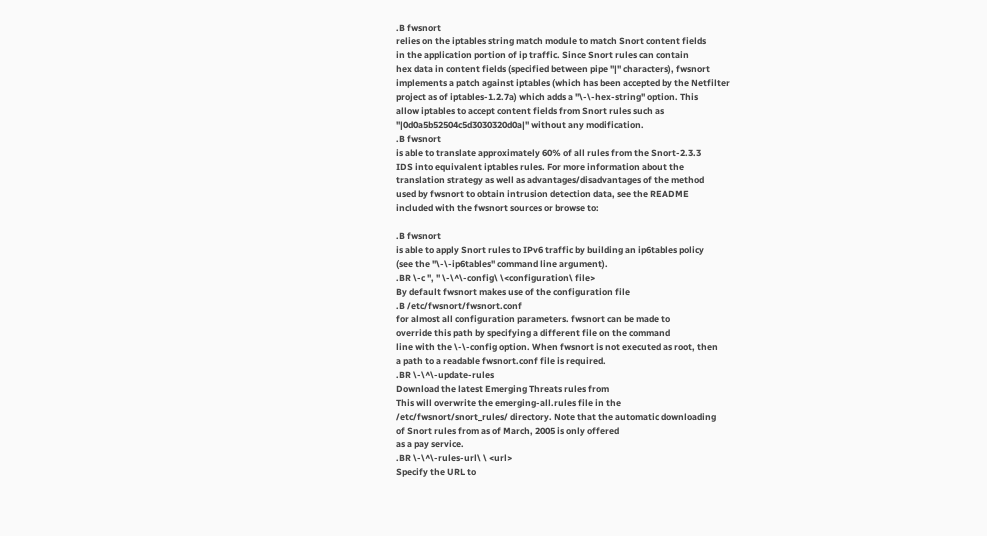.B fwsnort
relies on the iptables string match module to match Snort content fields
in the application portion of ip traffic. Since Snort rules can contain
hex data in content fields (specified between pipe "|" characters), fwsnort
implements a patch against iptables (which has been accepted by the Netfilter
project as of iptables-1.2.7a) which adds a "\-\-hex-string" option. This
allow iptables to accept content fields from Snort rules such as
"|0d0a5b52504c5d3030320d0a|" without any modification.
.B fwsnort
is able to translate approximately 60% of all rules from the Snort-2.3.3
IDS into equivalent iptables rules. For more information about the
translation strategy as well as advantages/disadvantages of the method
used by fwsnort to obtain intrusion detection data, see the README
included with the fwsnort sources or browse to:

.B fwsnort
is able to apply Snort rules to IPv6 traffic by building an ip6tables policy
(see the "\-\-ip6tables" command line argument).
.BR \-c ", " \-\^\-config\ \<configuration\ file>
By default fwsnort makes use of the configuration file
.B /etc/fwsnort/fwsnort.conf
for almost all configuration parameters. fwsnort can be made to
override this path by specifying a different file on the command
line with the \-\-config option. When fwsnort is not executed as root, then
a path to a readable fwsnort.conf file is required.
.BR \-\^\-update-rules
Download the latest Emerging Threats rules from
This will overwrite the emerging-all.rules file in the
/etc/fwsnort/snort_rules/ directory. Note that the automatic downloading
of Snort rules from as of March, 2005 is only offered
as a pay service.
.BR \-\^\-rules-url\ \ <url>
Specify the URL to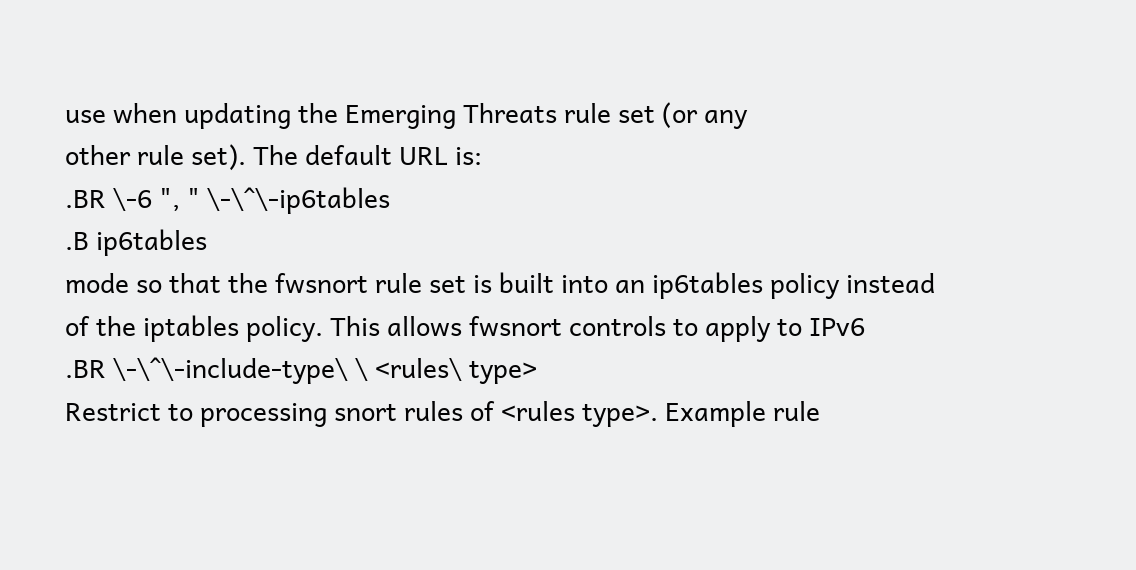use when updating the Emerging Threats rule set (or any
other rule set). The default URL is:
.BR \-6 ", " \-\^\-ip6tables
.B ip6tables
mode so that the fwsnort rule set is built into an ip6tables policy instead
of the iptables policy. This allows fwsnort controls to apply to IPv6
.BR \-\^\-include-type\ \ <rules\ type>
Restrict to processing snort rules of <rules type>. Example rule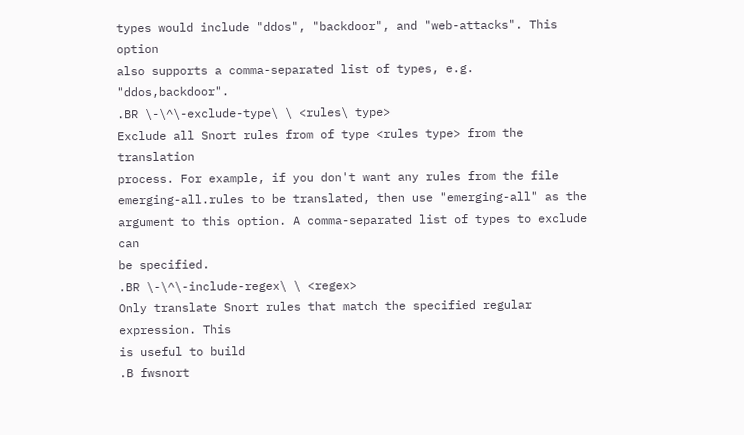types would include "ddos", "backdoor", and "web-attacks". This option
also supports a comma-separated list of types, e.g. "ddos,backdoor".
.BR \-\^\-exclude-type\ \ <rules\ type>
Exclude all Snort rules from of type <rules type> from the translation
process. For example, if you don't want any rules from the file
emerging-all.rules to be translated, then use "emerging-all" as the
argument to this option. A comma-separated list of types to exclude can
be specified.
.BR \-\^\-include-regex\ \ <regex>
Only translate Snort rules that match the specified regular expression. This
is useful to build
.B fwsnort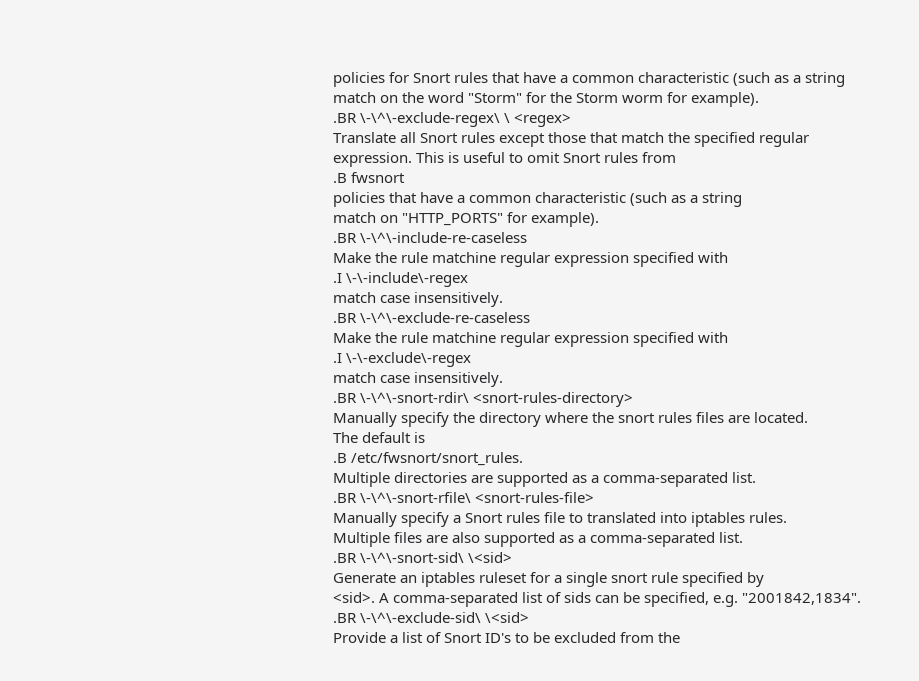policies for Snort rules that have a common characteristic (such as a string
match on the word "Storm" for the Storm worm for example).
.BR \-\^\-exclude-regex\ \ <regex>
Translate all Snort rules except those that match the specified regular
expression. This is useful to omit Snort rules from
.B fwsnort
policies that have a common characteristic (such as a string
match on "HTTP_PORTS" for example).
.BR \-\^\-include-re-caseless
Make the rule matchine regular expression specified with
.I \-\-include\-regex
match case insensitively.
.BR \-\^\-exclude-re-caseless
Make the rule matchine regular expression specified with
.I \-\-exclude\-regex
match case insensitively.
.BR \-\^\-snort-rdir\ <snort-rules-directory>
Manually specify the directory where the snort rules files are located.
The default is
.B /etc/fwsnort/snort_rules.
Multiple directories are supported as a comma-separated list.
.BR \-\^\-snort-rfile\ <snort-rules-file>
Manually specify a Snort rules file to translated into iptables rules.
Multiple files are also supported as a comma-separated list.
.BR \-\^\-snort-sid\ \<sid>
Generate an iptables ruleset for a single snort rule specified by
<sid>. A comma-separated list of sids can be specified, e.g. "2001842,1834".
.BR \-\^\-exclude-sid\ \<sid>
Provide a list of Snort ID's to be excluded from the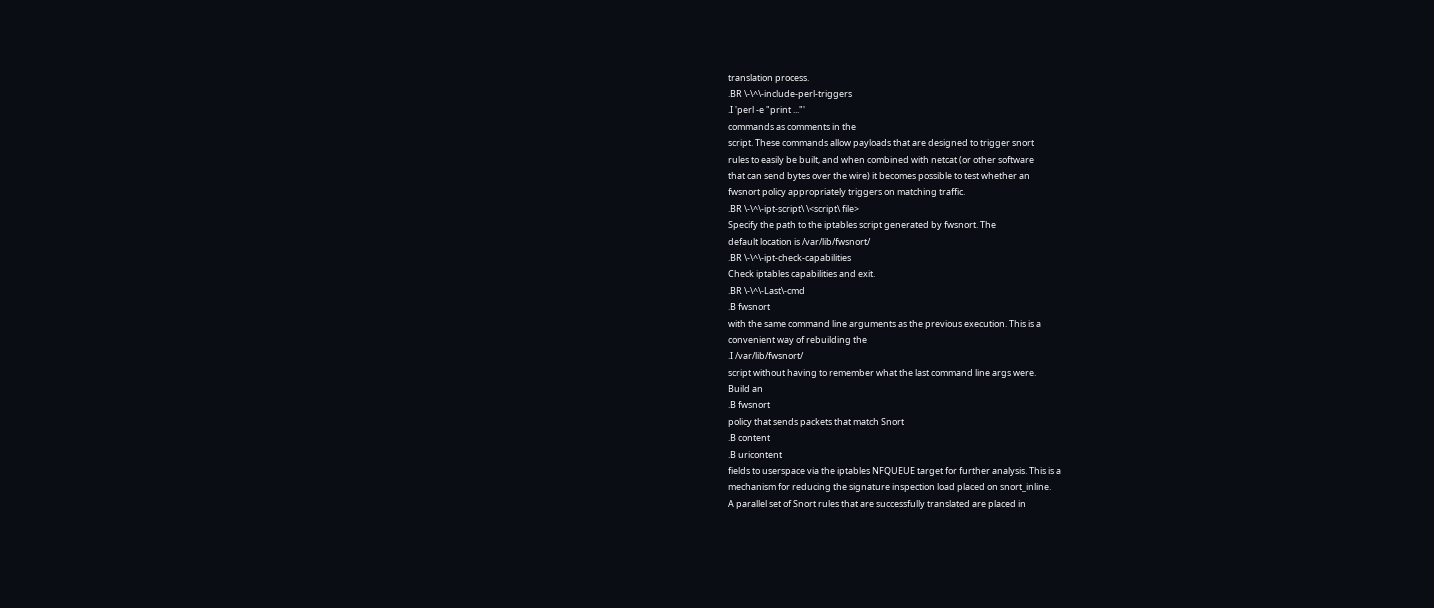translation process.
.BR \-\^\-include-perl-triggers
.I 'perl -e "print ..."'
commands as comments in the
script. These commands allow payloads that are designed to trigger snort
rules to easily be built, and when combined with netcat (or other software
that can send bytes over the wire) it becomes possible to test whether an
fwsnort policy appropriately triggers on matching traffic.
.BR \-\^\-ipt-script\ \<script\ file>
Specify the path to the iptables script generated by fwsnort. The
default location is /var/lib/fwsnort/
.BR \-\^\-ipt-check-capabilities
Check iptables capabilities and exit.
.BR \-\^\-Last\-cmd
.B fwsnort
with the same command line arguments as the previous execution. This is a
convenient way of rebuilding the
.I /var/lib/fwsnort/
script without having to remember what the last command line args were.
Build an
.B fwsnort
policy that sends packets that match Snort
.B content
.B uricontent
fields to userspace via the iptables NFQUEUE target for further analysis. This is a
mechanism for reducing the signature inspection load placed on snort_inline.
A parallel set of Snort rules that are successfully translated are placed in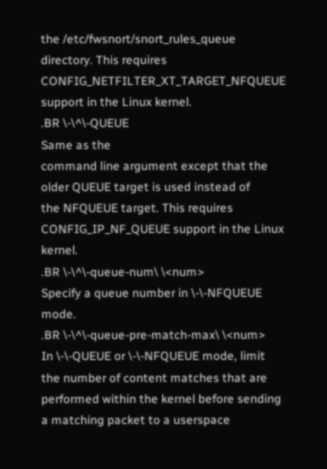the /etc/fwsnort/snort_rules_queue directory. This requires
CONFIG_NETFILTER_XT_TARGET_NFQUEUE support in the Linux kernel.
.BR \-\^\-QUEUE
Same as the
command line argument except that the older QUEUE target is used instead of
the NFQUEUE target. This requires CONFIG_IP_NF_QUEUE support in the Linux kernel.
.BR \-\^\-queue-num\ \<num>
Specify a queue number in \-\-NFQUEUE mode.
.BR \-\^\-queue-pre-match-max\ \<num>
In \-\-QUEUE or \-\-NFQUEUE mode, limit the number of content matches that are
performed within the kernel before sending a matching packet to a userspace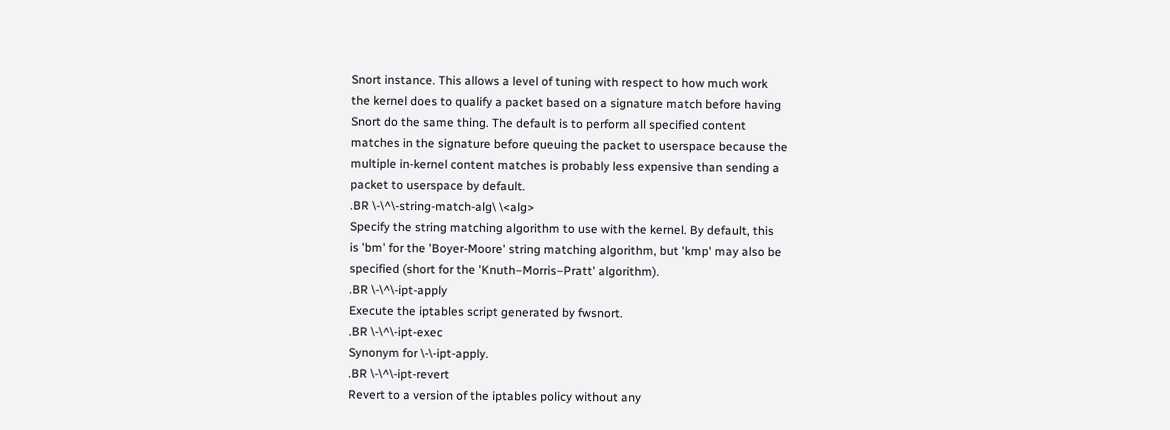Snort instance. This allows a level of tuning with respect to how much work
the kernel does to qualify a packet based on a signature match before having
Snort do the same thing. The default is to perform all specified content
matches in the signature before queuing the packet to userspace because the
multiple in-kernel content matches is probably less expensive than sending a
packet to userspace by default.
.BR \-\^\-string-match-alg\ \<alg>
Specify the string matching algorithm to use with the kernel. By default, this
is 'bm' for the 'Boyer-Moore' string matching algorithm, but 'kmp' may also be
specified (short for the 'Knuth–Morris–Pratt' algorithm).
.BR \-\^\-ipt-apply
Execute the iptables script generated by fwsnort.
.BR \-\^\-ipt-exec
Synonym for \-\-ipt-apply.
.BR \-\^\-ipt-revert
Revert to a version of the iptables policy without any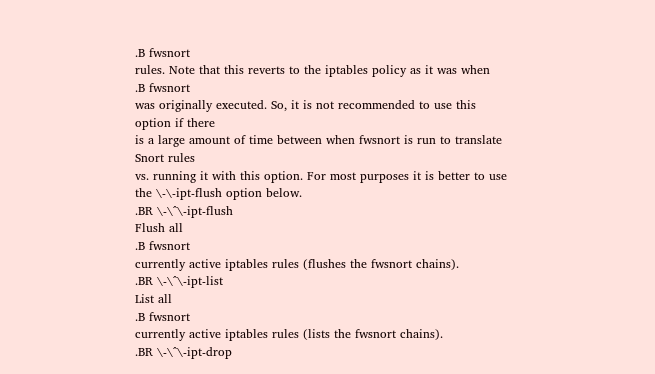.B fwsnort
rules. Note that this reverts to the iptables policy as it was when
.B fwsnort
was originally executed. So, it is not recommended to use this option if there
is a large amount of time between when fwsnort is run to translate Snort rules
vs. running it with this option. For most purposes it is better to use
the \-\-ipt-flush option below.
.BR \-\^\-ipt-flush
Flush all
.B fwsnort
currently active iptables rules (flushes the fwsnort chains).
.BR \-\^\-ipt-list
List all
.B fwsnort
currently active iptables rules (lists the fwsnort chains).
.BR \-\^\-ipt-drop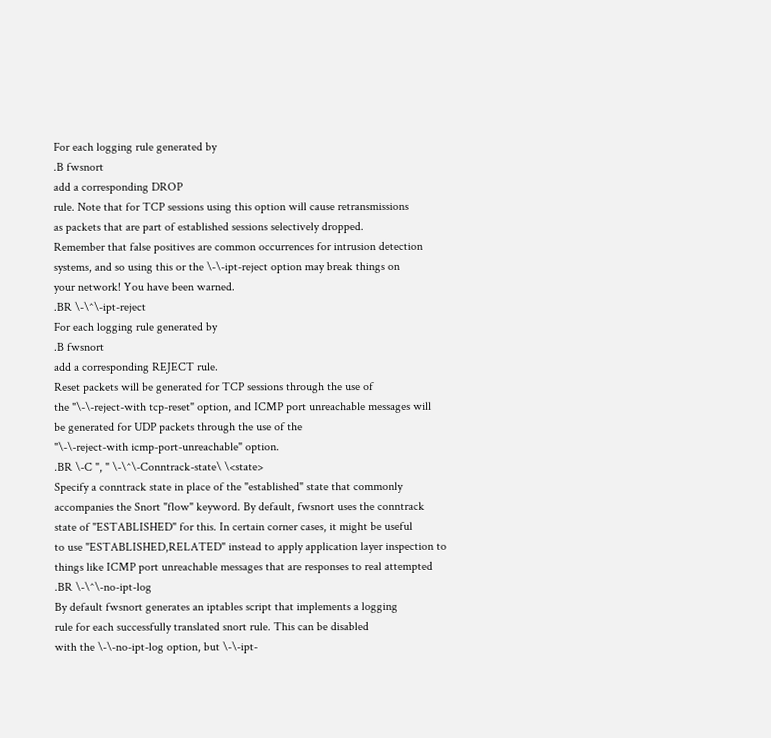For each logging rule generated by
.B fwsnort
add a corresponding DROP
rule. Note that for TCP sessions using this option will cause retransmissions
as packets that are part of established sessions selectively dropped.
Remember that false positives are common occurrences for intrusion detection
systems, and so using this or the \-\-ipt-reject option may break things on
your network! You have been warned.
.BR \-\^\-ipt-reject
For each logging rule generated by
.B fwsnort
add a corresponding REJECT rule.
Reset packets will be generated for TCP sessions through the use of
the "\-\-reject-with tcp-reset" option, and ICMP port unreachable messages will
be generated for UDP packets through the use of the
"\-\-reject-with icmp-port-unreachable" option.
.BR \-C ", " \-\^\-Conntrack-state\ \<state>
Specify a conntrack state in place of the "established" state that commonly
accompanies the Snort "flow" keyword. By default, fwsnort uses the conntrack
state of "ESTABLISHED" for this. In certain corner cases, it might be useful
to use "ESTABLISHED,RELATED" instead to apply application layer inspection to
things like ICMP port unreachable messages that are responses to real attempted
.BR \-\^\-no-ipt-log
By default fwsnort generates an iptables script that implements a logging
rule for each successfully translated snort rule. This can be disabled
with the \-\-no-ipt-log option, but \-\-ipt-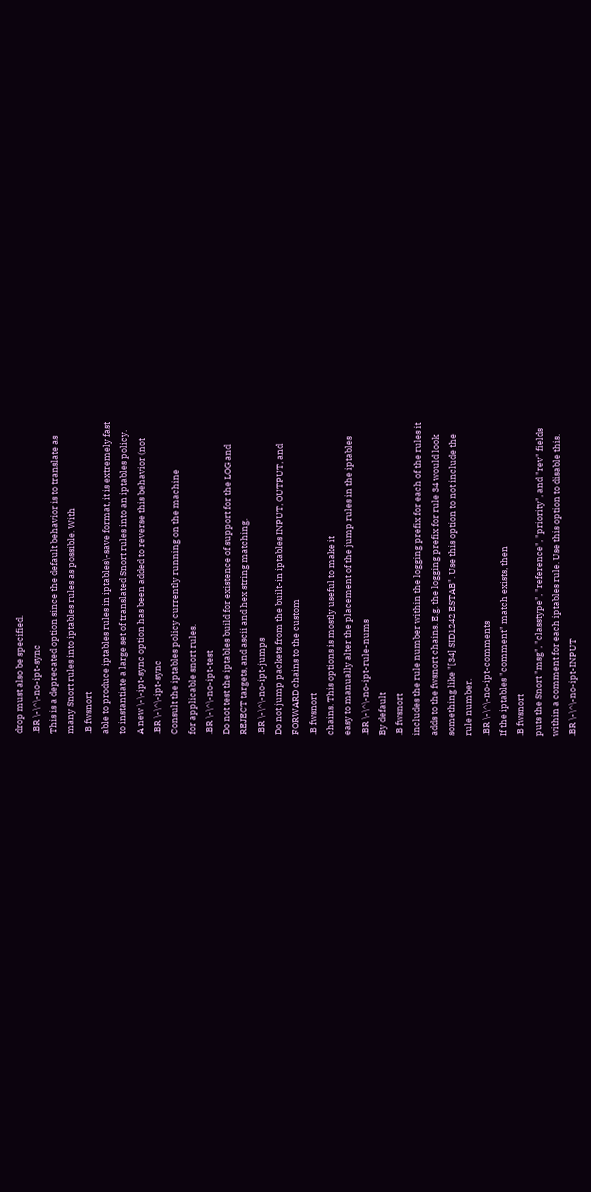drop must also be specified.
.BR \-\^\-no-ipt-sync
This is a deprecated option since the default behavior is to translate as
many Snort rules into iptables rules as possible. With
.B fwsnort
able to produce iptables rules in iptables\-save format, it is extremely fast
to instantiate a large set of translated Snort rules into an iptables policy.
A new \-\-ipt-sync option has been added to reverse this behavior (not
.BR \-\^\-ipt-sync
Consult the iptables policy currently running on the machine
for applicable snort rules.
.BR \-\^\-no-ipt-test
Do not test the iptables build for existence of support for the LOG and
REJECT targets, and ascii and hex string matching.
.BR \-\^\-no-ipt-jumps
Do not jump packets from the built-in iptables INPUT, OUTPUT, and
FORWARD chains to the custom
.B fwsnort
chains. This options is mostly useful to make it
easy to manually alter the placement of the jump rules in the iptables
.BR \-\^\-no-ipt-rule-nums
By default
.B fwsnort
includes the rule number within the logging prefix for each of the rules it
adds to the fwsnort chains. E.g. the logging prefix for rule 34 would look
something like "[34] SID1242 ESTAB". Use this option to not include the
rule number.
.BR \-\^\-no-ipt-comments
If the iptables "comment" match exists, then
.B fwsnort
puts the Snort "msg", "classtype", "reference", "priority", and "rev" fields
within a comment for each iptables rule. Use this option to disable this.
.BR \-\^\-no-ipt-INPUT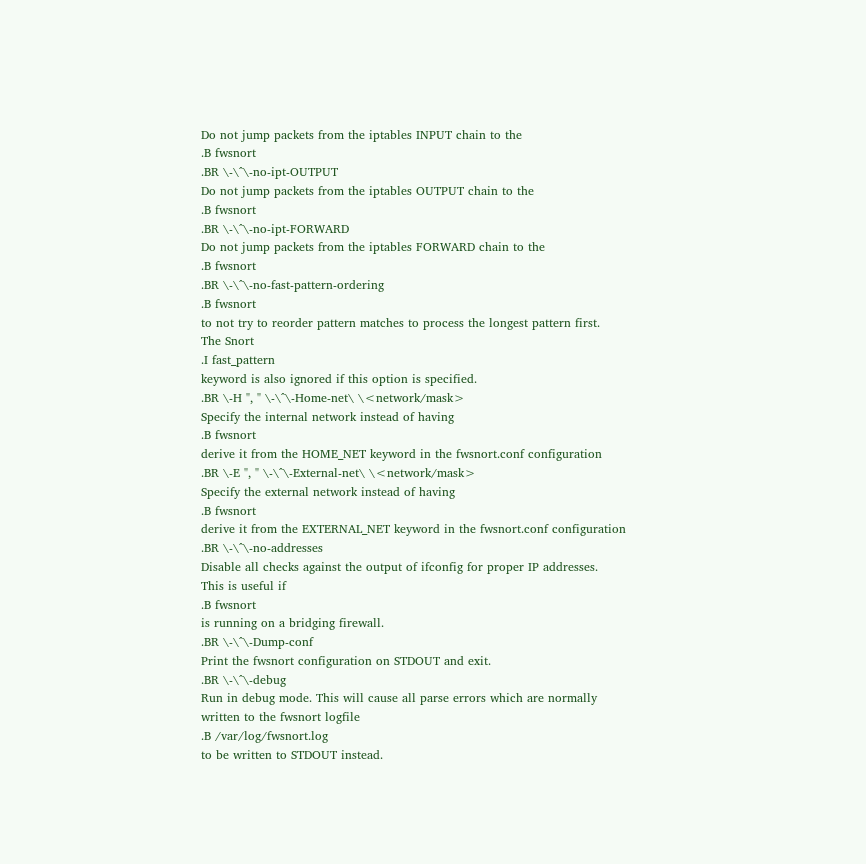Do not jump packets from the iptables INPUT chain to the
.B fwsnort
.BR \-\^\-no-ipt-OUTPUT
Do not jump packets from the iptables OUTPUT chain to the
.B fwsnort
.BR \-\^\-no-ipt-FORWARD
Do not jump packets from the iptables FORWARD chain to the
.B fwsnort
.BR \-\^\-no-fast-pattern-ordering
.B fwsnort
to not try to reorder pattern matches to process the longest pattern first.
The Snort
.I fast_pattern
keyword is also ignored if this option is specified.
.BR \-H ", " \-\^\-Home-net\ \<network/mask>
Specify the internal network instead of having
.B fwsnort
derive it from the HOME_NET keyword in the fwsnort.conf configuration
.BR \-E ", " \-\^\-External-net\ \<network/mask>
Specify the external network instead of having
.B fwsnort
derive it from the EXTERNAL_NET keyword in the fwsnort.conf configuration
.BR \-\^\-no-addresses
Disable all checks against the output of ifconfig for proper IP addresses.
This is useful if
.B fwsnort
is running on a bridging firewall.
.BR \-\^\-Dump-conf
Print the fwsnort configuration on STDOUT and exit.
.BR \-\^\-debug
Run in debug mode. This will cause all parse errors which are normally
written to the fwsnort logfile
.B /var/log/fwsnort.log
to be written to STDOUT instead.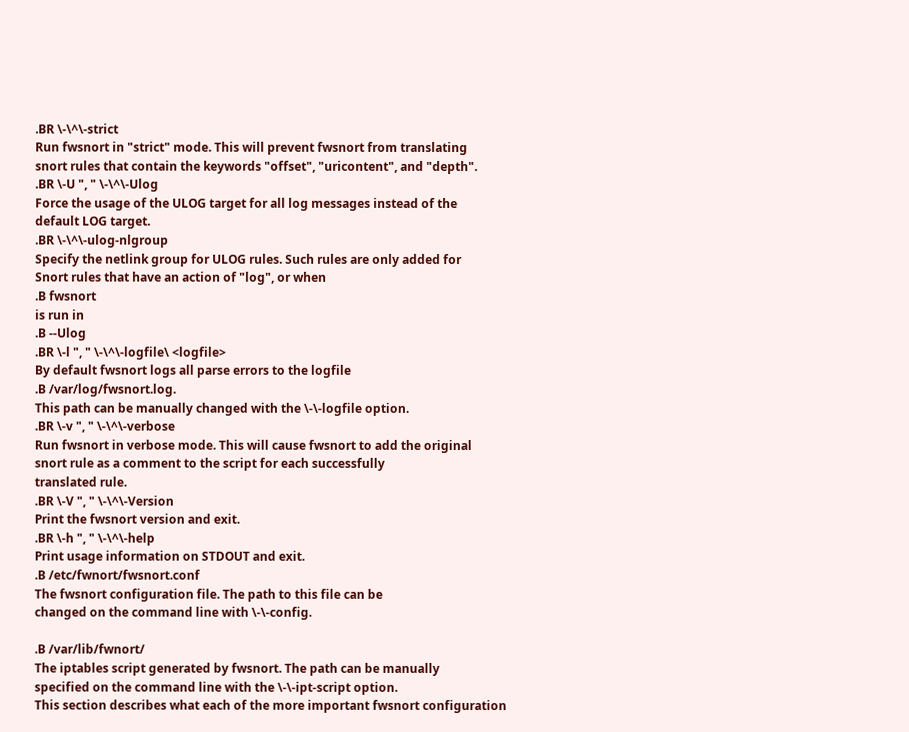.BR \-\^\-strict
Run fwsnort in "strict" mode. This will prevent fwsnort from translating
snort rules that contain the keywords "offset", "uricontent", and "depth".
.BR \-U ", " \-\^\-Ulog
Force the usage of the ULOG target for all log messages instead of the
default LOG target.
.BR \-\^\-ulog-nlgroup
Specify the netlink group for ULOG rules. Such rules are only added for
Snort rules that have an action of "log", or when
.B fwsnort
is run in
.B --Ulog
.BR \-l ", " \-\^\-logfile\ <logfile>
By default fwsnort logs all parse errors to the logfile
.B /var/log/fwsnort.log.
This path can be manually changed with the \-\-logfile option.
.BR \-v ", " \-\^\-verbose
Run fwsnort in verbose mode. This will cause fwsnort to add the original
snort rule as a comment to the script for each successfully
translated rule.
.BR \-V ", " \-\^\-Version
Print the fwsnort version and exit.
.BR \-h ", " \-\^\-help
Print usage information on STDOUT and exit.
.B /etc/fwnort/fwsnort.conf
The fwsnort configuration file. The path to this file can be
changed on the command line with \-\-config.

.B /var/lib/fwnort/
The iptables script generated by fwsnort. The path can be manually
specified on the command line with the \-\-ipt-script option.
This section describes what each of the more important fwsnort configuration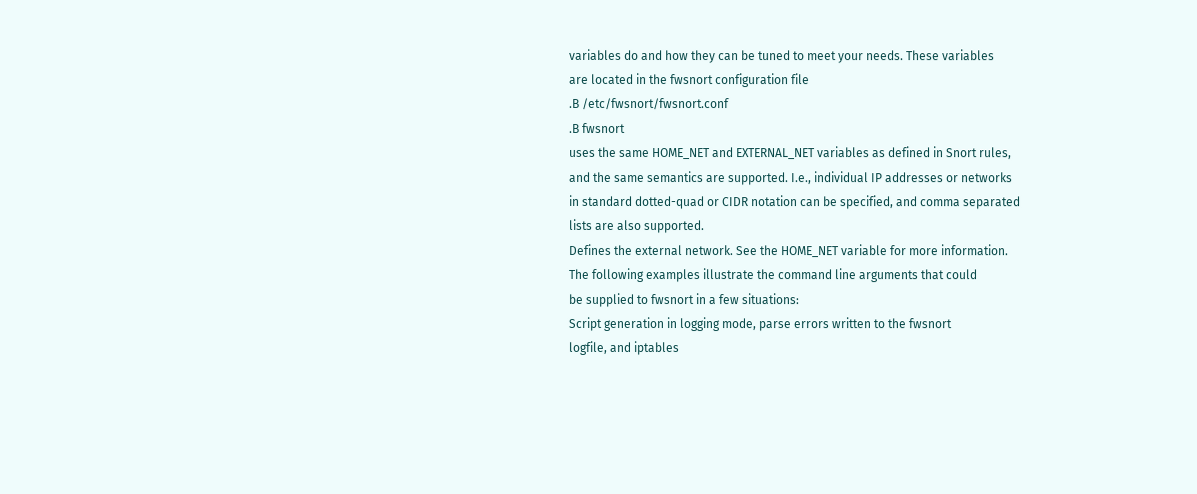variables do and how they can be tuned to meet your needs. These variables
are located in the fwsnort configuration file
.B /etc/fwsnort/fwsnort.conf
.B fwsnort
uses the same HOME_NET and EXTERNAL_NET variables as defined in Snort rules,
and the same semantics are supported. I.e., individual IP addresses or networks
in standard dotted-quad or CIDR notation can be specified, and comma separated
lists are also supported.
Defines the external network. See the HOME_NET variable for more information.
The following examples illustrate the command line arguments that could
be supplied to fwsnort in a few situations:
Script generation in logging mode, parse errors written to the fwsnort
logfile, and iptables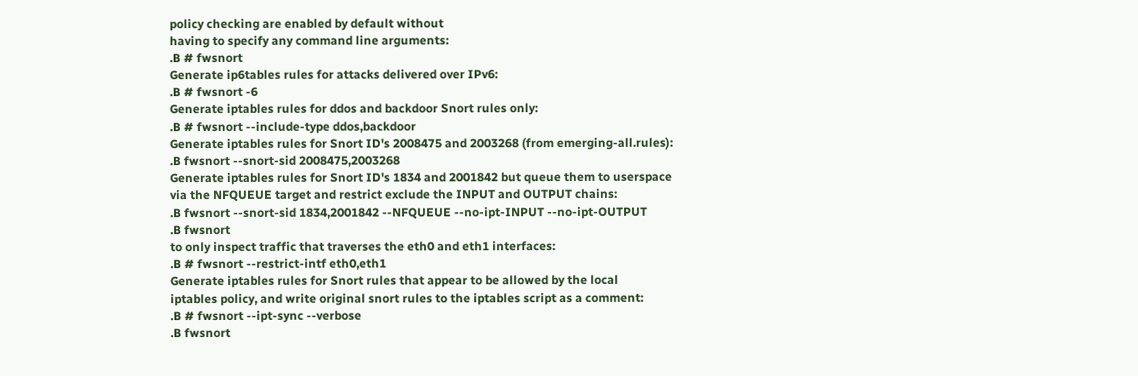policy checking are enabled by default without
having to specify any command line arguments:
.B # fwsnort
Generate ip6tables rules for attacks delivered over IPv6:
.B # fwsnort -6
Generate iptables rules for ddos and backdoor Snort rules only:
.B # fwsnort --include-type ddos,backdoor
Generate iptables rules for Snort ID's 2008475 and 2003268 (from emerging-all.rules):
.B fwsnort --snort-sid 2008475,2003268
Generate iptables rules for Snort ID's 1834 and 2001842 but queue them to userspace
via the NFQUEUE target and restrict exclude the INPUT and OUTPUT chains:
.B fwsnort --snort-sid 1834,2001842 --NFQUEUE --no-ipt-INPUT --no-ipt-OUTPUT
.B fwsnort
to only inspect traffic that traverses the eth0 and eth1 interfaces:
.B # fwsnort --restrict-intf eth0,eth1
Generate iptables rules for Snort rules that appear to be allowed by the local
iptables policy, and write original snort rules to the iptables script as a comment:
.B # fwsnort --ipt-sync --verbose
.B fwsnort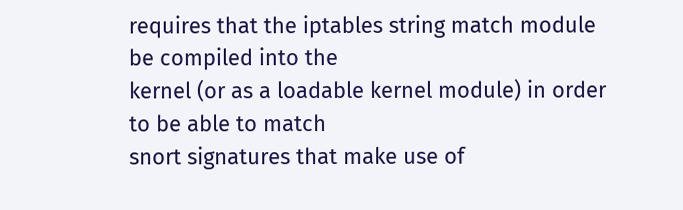requires that the iptables string match module be compiled into the
kernel (or as a loadable kernel module) in order to be able to match
snort signatures that make use of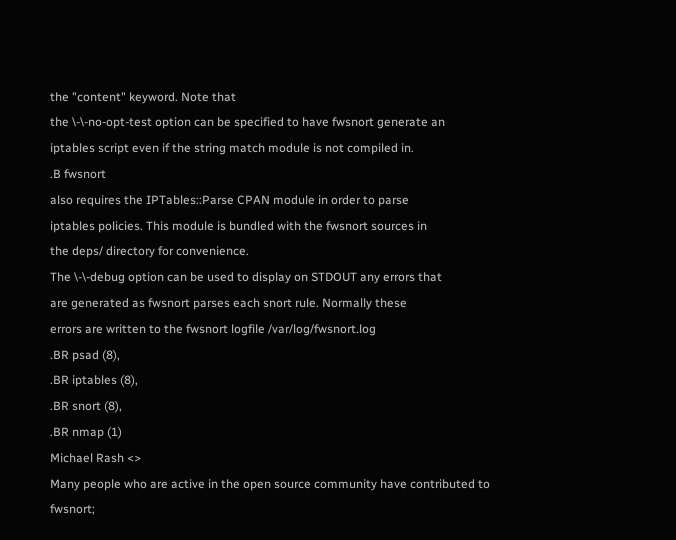the "content" keyword. Note that
the \-\-no-opt-test option can be specified to have fwsnort generate an
iptables script even if the string match module is not compiled in.
.B fwsnort
also requires the IPTables::Parse CPAN module in order to parse
iptables policies. This module is bundled with the fwsnort sources in
the deps/ directory for convenience.
The \-\-debug option can be used to display on STDOUT any errors that
are generated as fwsnort parses each snort rule. Normally these
errors are written to the fwsnort logfile /var/log/fwsnort.log
.BR psad (8),
.BR iptables (8),
.BR snort (8),
.BR nmap (1)
Michael Rash <>
Many people who are active in the open source community have contributed to fwsnort;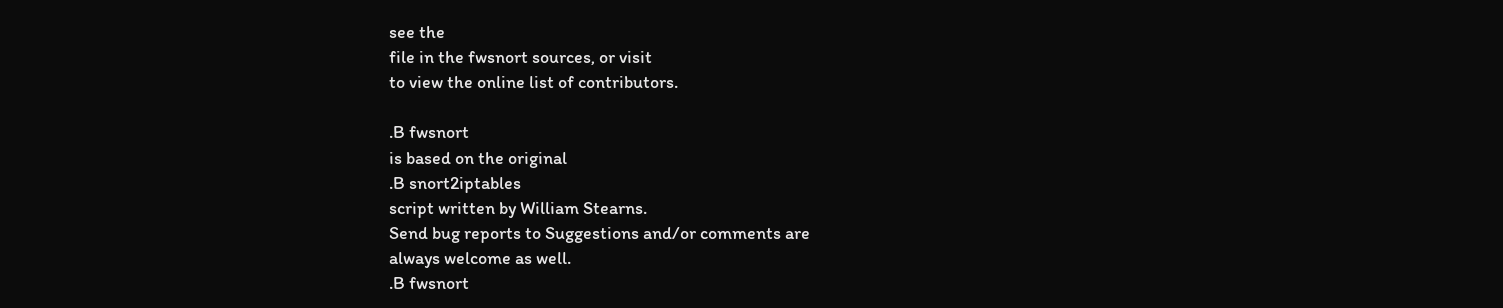see the
file in the fwsnort sources, or visit
to view the online list of contributors.

.B fwsnort
is based on the original
.B snort2iptables
script written by William Stearns.
Send bug reports to Suggestions and/or comments are
always welcome as well.
.B fwsnort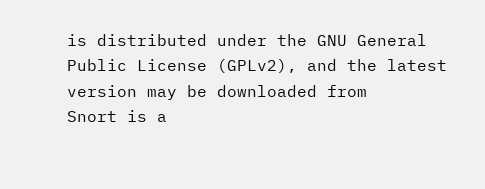is distributed under the GNU General Public License (GPLv2), and the latest
version may be downloaded from
Snort is a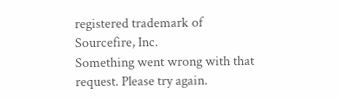registered trademark of Sourcefire, Inc.
Something went wrong with that request. Please try again.